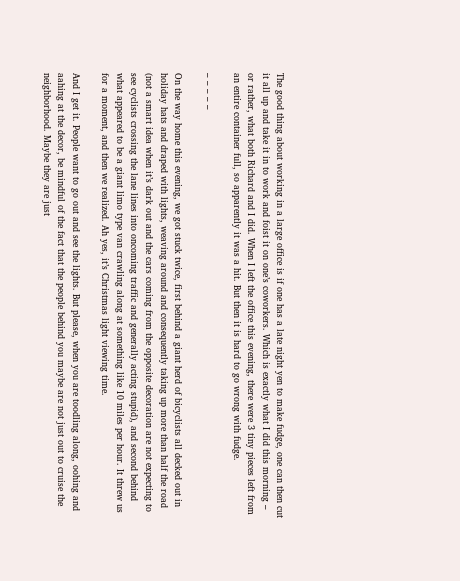The good thing about working in a large office is if one has a late night yen to make fudge, one can then cut it all up and take it in to work and foist it on one’s coworkers. Which is exactly what I did this morning – or rather, what both Richard and I did. When I left the office this evening, there were 3 tiny pieces left from an entire container full, so apparently it was a hit. But then it is hard to go wrong with fudge.

– – – – –

On the way home this evening, we got stuck twice, first behind a giant herd of bicyclists all decked out in holiday hats and draped with lights, weaving around and consequently taking up more than half the road (not a smart idea when it’s dark out and the cars coming from the opposite decoration are not expecting to see cyclists crossing the lane lines into oncoming traffic and generally acting stupid), and second behind what appeared to be a giant limo type van crawling along at something like 10 miles per hour. It threw us for a moment, and then we realized. Ah yes, it’s Christmas light viewing time.

And I get it. People want to go out and see the lights. But please, when you are toodling along, oohing and aahing at the decor, be mindful of the fact that the people behind you maybe are not just out to cruise the neighborhood. Maybe they are just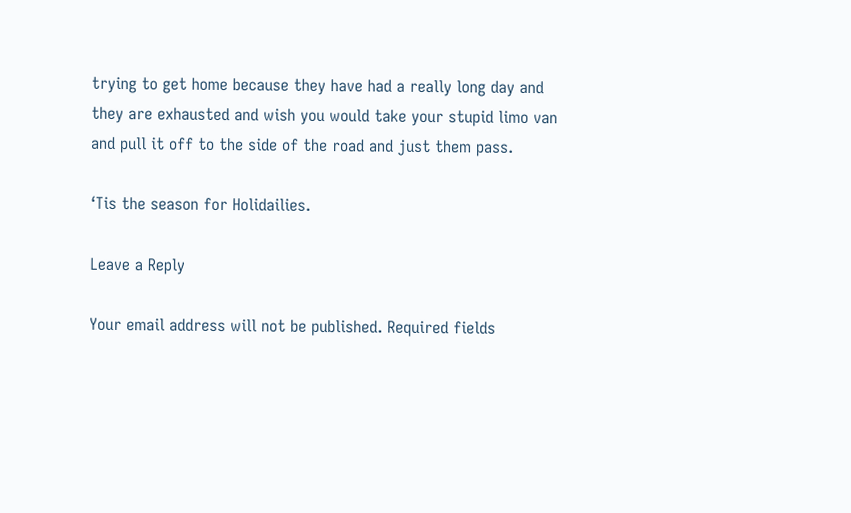trying to get home because they have had a really long day and they are exhausted and wish you would take your stupid limo van and pull it off to the side of the road and just them pass.

‘Tis the season for Holidailies.

Leave a Reply

Your email address will not be published. Required fields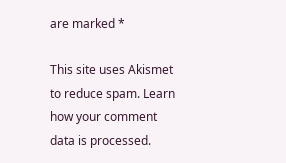are marked *

This site uses Akismet to reduce spam. Learn how your comment data is processed.